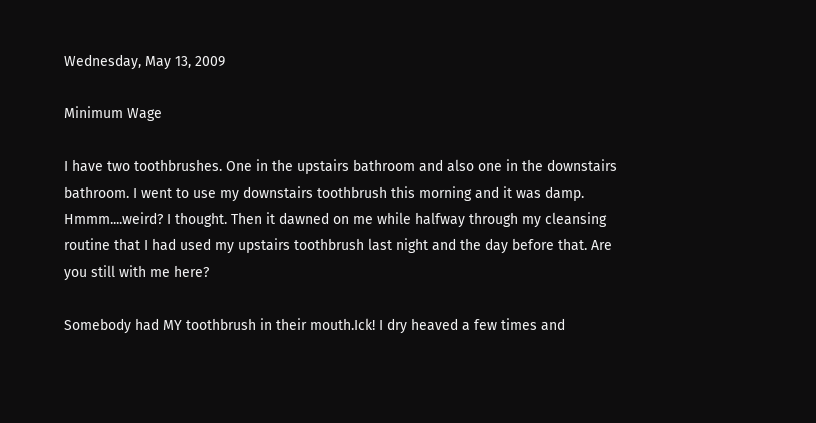Wednesday, May 13, 2009

Minimum Wage

I have two toothbrushes. One in the upstairs bathroom and also one in the downstairs bathroom. I went to use my downstairs toothbrush this morning and it was damp. Hmmm....weird? I thought. Then it dawned on me while halfway through my cleansing routine that I had used my upstairs toothbrush last night and the day before that. Are you still with me here?

Somebody had MY toothbrush in their mouth.Ick! I dry heaved a few times and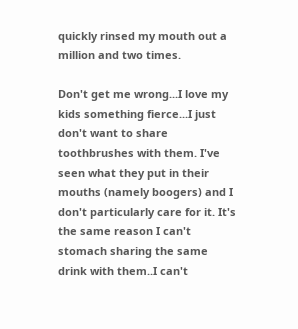quickly rinsed my mouth out a million and two times.

Don't get me wrong...I love my kids something fierce...I just don't want to share toothbrushes with them. I've seen what they put in their mouths (namely boogers) and I don't particularly care for it. It's the same reason I can't stomach sharing the same drink with them..I can't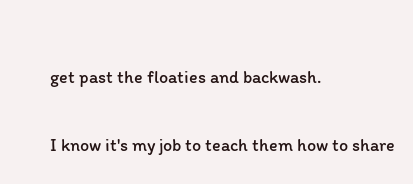get past the floaties and backwash.

I know it's my job to teach them how to share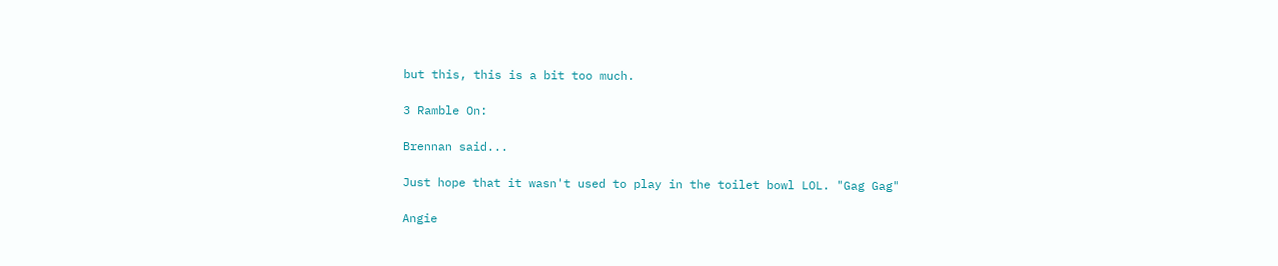but this, this is a bit too much.

3 Ramble On:

Brennan said...

Just hope that it wasn't used to play in the toilet bowl LOL. "Gag Gag"

Angie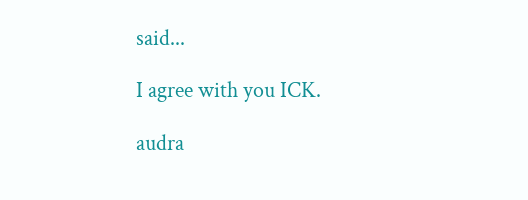said...

I agree with you ICK.

audra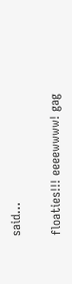said...

floaties!!! eeeewwww! gag